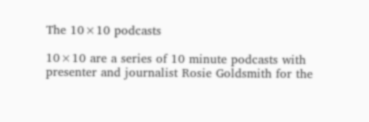The 10×10 podcasts

10×10 are a series of 10 minute podcasts with presenter and journalist Rosie Goldsmith for the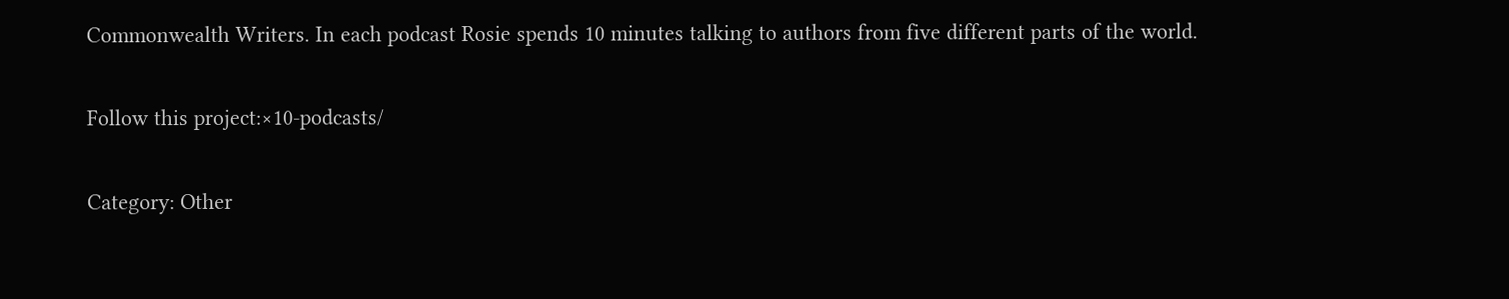Commonwealth Writers. In each podcast Rosie spends 10 minutes talking to authors from five different parts of the world.

Follow this project:×10-podcasts/

Category: Other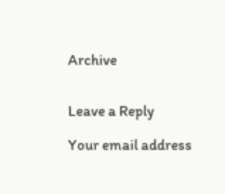Archive


Leave a Reply

Your email address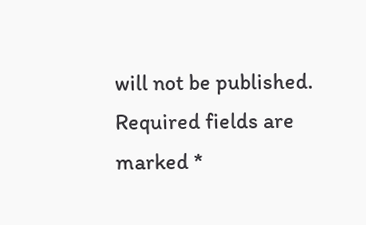will not be published. Required fields are marked *